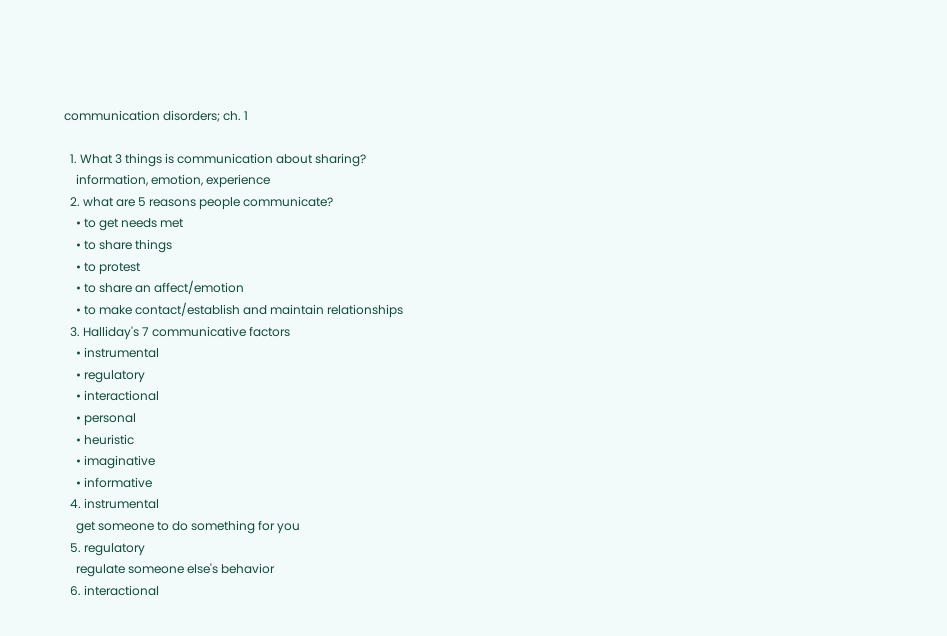communication disorders; ch. 1

  1. What 3 things is communication about sharing?
    information, emotion, experience
  2. what are 5 reasons people communicate?
    • to get needs met
    • to share things
    • to protest
    • to share an affect/emotion
    • to make contact/establish and maintain relationships
  3. Halliday's 7 communicative factors
    • instrumental
    • regulatory
    • interactional
    • personal
    • heuristic
    • imaginative
    • informative
  4. instrumental
    get someone to do something for you
  5. regulatory
    regulate someone else's behavior
  6. interactional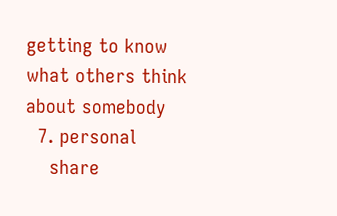getting to know what others think about somebody
  7. personal
    share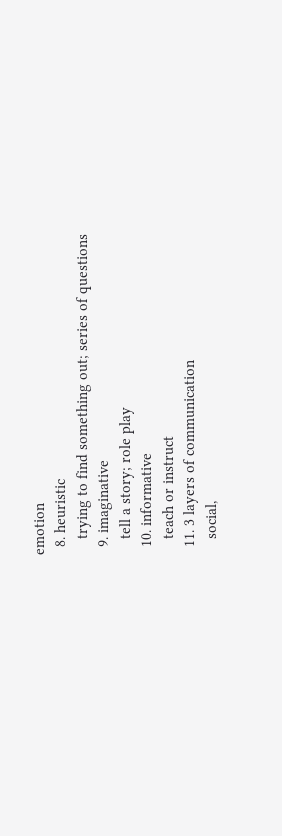emotion
  8. heuristic
    trying to find something out; series of questions
  9. imaginative
    tell a story; role play
  10. informative
    teach or instruct
  11. 3 layers of communication
    social,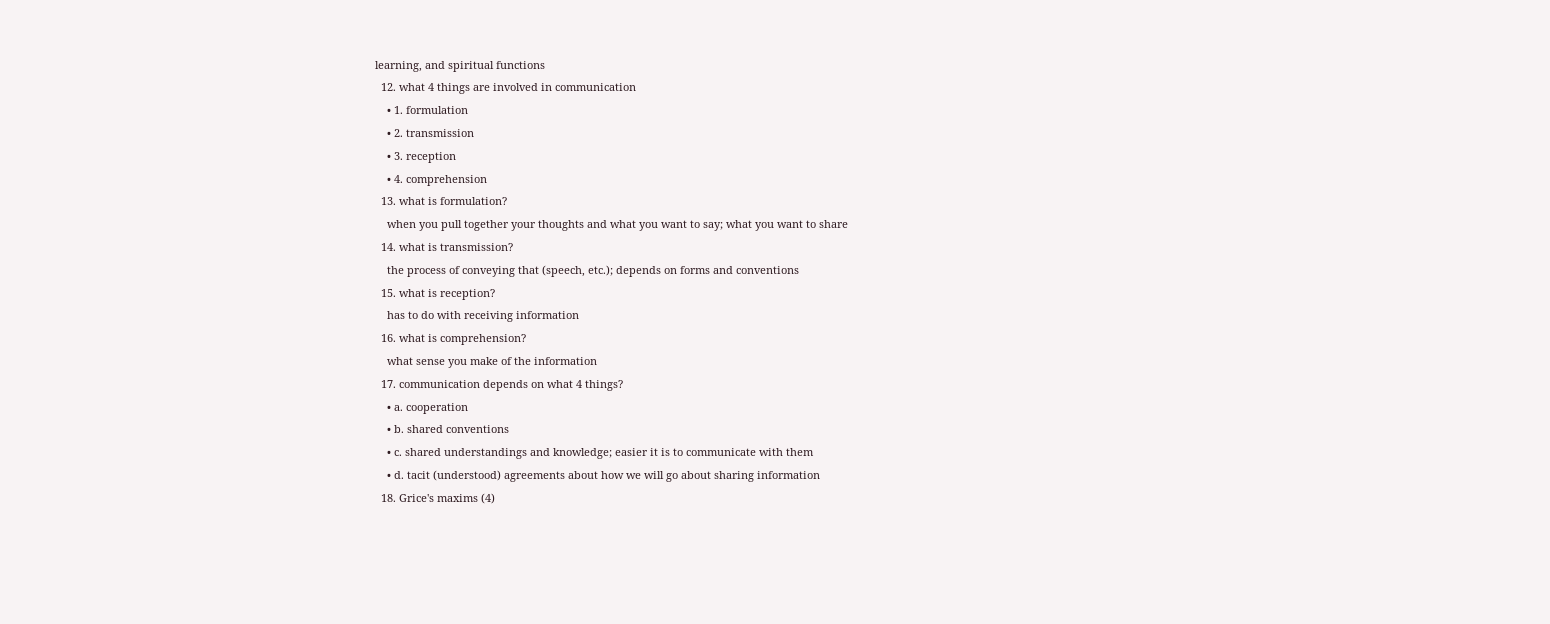learning, and spiritual functions
  12. what 4 things are involved in communication
    • 1. formulation
    • 2. transmission
    • 3. reception
    • 4. comprehension
  13. what is formulation?
    when you pull together your thoughts and what you want to say; what you want to share
  14. what is transmission?
    the process of conveying that (speech, etc.); depends on forms and conventions
  15. what is reception?
    has to do with receiving information
  16. what is comprehension?
    what sense you make of the information
  17. communication depends on what 4 things?
    • a. cooperation
    • b. shared conventions
    • c. shared understandings and knowledge; easier it is to communicate with them
    • d. tacit (understood) agreements about how we will go about sharing information
  18. Grice's maxims (4)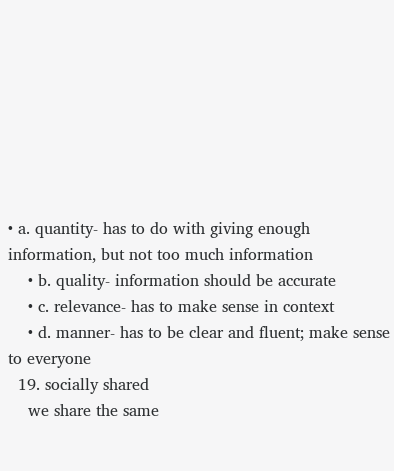• a. quantity- has to do with giving enough information, but not too much information
    • b. quality- information should be accurate
    • c. relevance- has to make sense in context
    • d. manner- has to be clear and fluent; make sense to everyone
  19. socially shared
    we share the same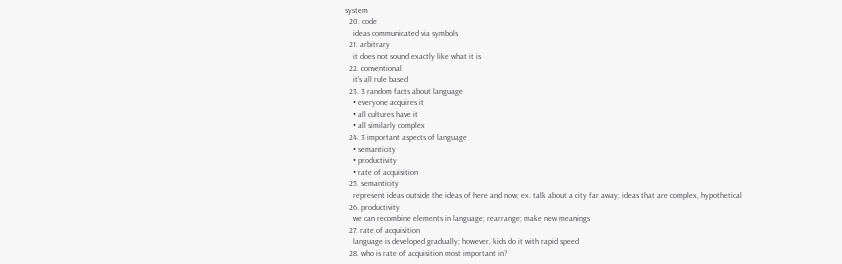system
  20. code
    ideas communicated via symbols
  21. arbitrary
    it does not sound exactly like what it is
  22. conventional
    it's all rule based
  23. 3 random facts about language
    • everyone acquires it
    • all cultures have it
    • all similarly complex
  24. 3 important aspects of language
    • semanticity
    • productivity
    • rate of acquisition
  25. semanticity
    represent ideas outside the ideas of here and now; ex. talk about a city far away; ideas that are complex, hypothetical
  26. productivity
    we can recombine elements in language; rearrange; make new meanings
  27. rate of acquisition
    language is developed gradually; however, kids do it with rapid speed
  28. who is rate of acquisition most important in?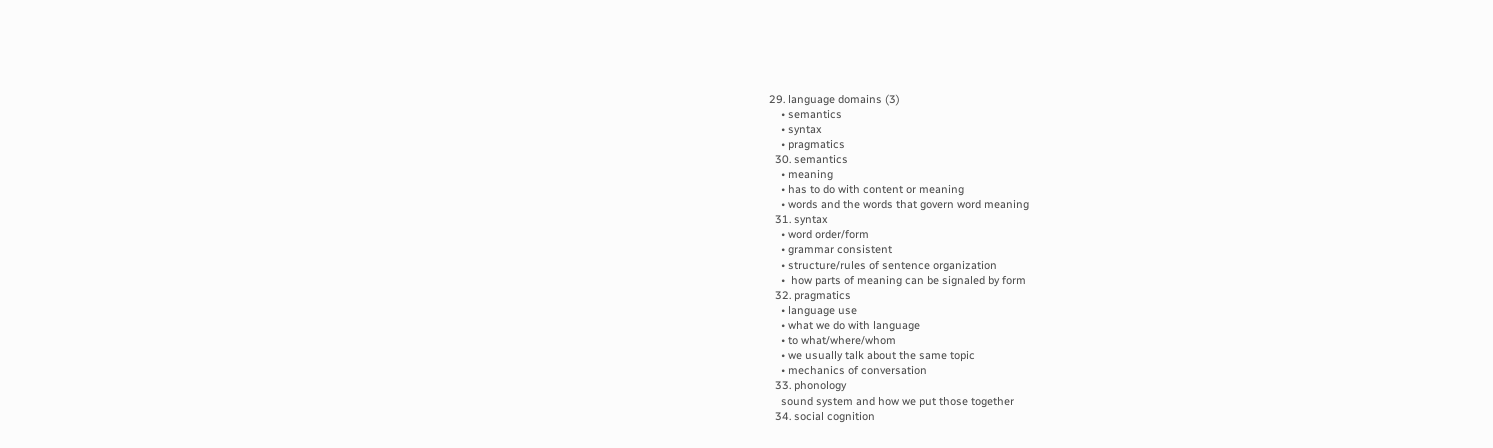29. language domains (3)
    • semantics
    • syntax
    • pragmatics
  30. semantics
    • meaning
    • has to do with content or meaning
    • words and the words that govern word meaning
  31. syntax
    • word order/form
    • grammar consistent
    • structure/rules of sentence organization
    •  how parts of meaning can be signaled by form
  32. pragmatics
    • language use
    • what we do with language
    • to what/where/whom
    • we usually talk about the same topic
    • mechanics of conversation
  33. phonology
    sound system and how we put those together
  34. social cognition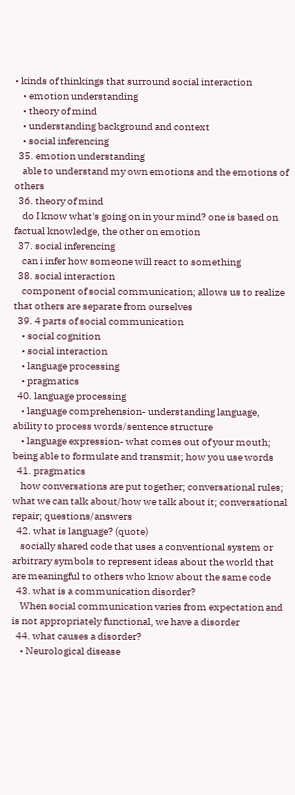• kinds of thinkings that surround social interaction
    • emotion understanding
    • theory of mind
    • understanding background and context
    • social inferencing
  35. emotion understanding
    able to understand my own emotions and the emotions of others
  36. theory of mind
    do I know what's going on in your mind? one is based on factual knowledge, the other on emotion
  37. social inferencing
    can i infer how someone will react to something
  38. social interaction
    component of social communication; allows us to realize that others are separate from ourselves
  39. 4 parts of social communication
    • social cognition
    • social interaction
    • language processing
    • pragmatics
  40. language processing
    • language comprehension- understanding language, ability to process words/sentence structure
    • language expression- what comes out of your mouth; being able to formulate and transmit; how you use words
  41. pragmatics
    how conversations are put together; conversational rules; what we can talk about/how we talk about it; conversational repair; questions/answers
  42. what is language? (quote)
    socially shared code that uses a conventional system or arbitrary symbols to represent ideas about the world that are meaningful to others who know about the same code
  43. what is a communication disorder?
    When social communication varies from expectation and is not appropriately functional, we have a disorder
  44. what causes a disorder?
    • Neurological disease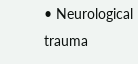• Neurological trauma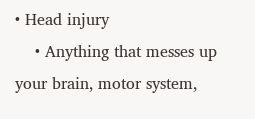• Head injury
    • Anything that messes up your brain, motor system,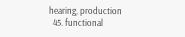hearing, production
  45. functional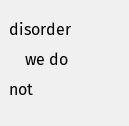disorder
    we do not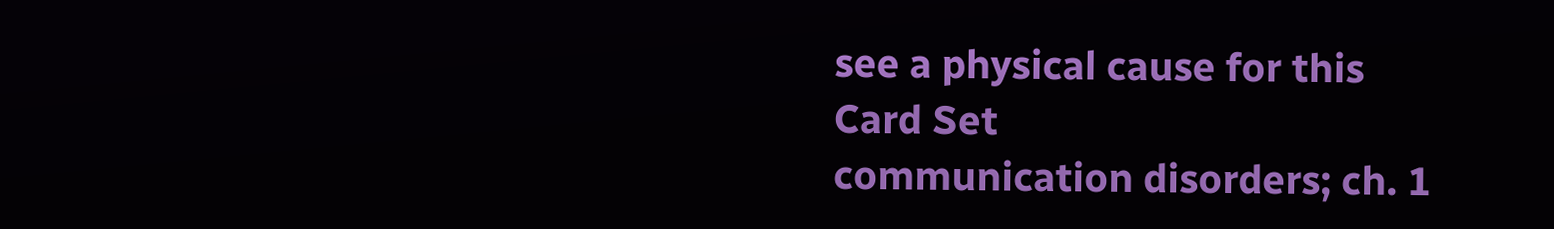see a physical cause for this
Card Set
communication disorders; ch. 1